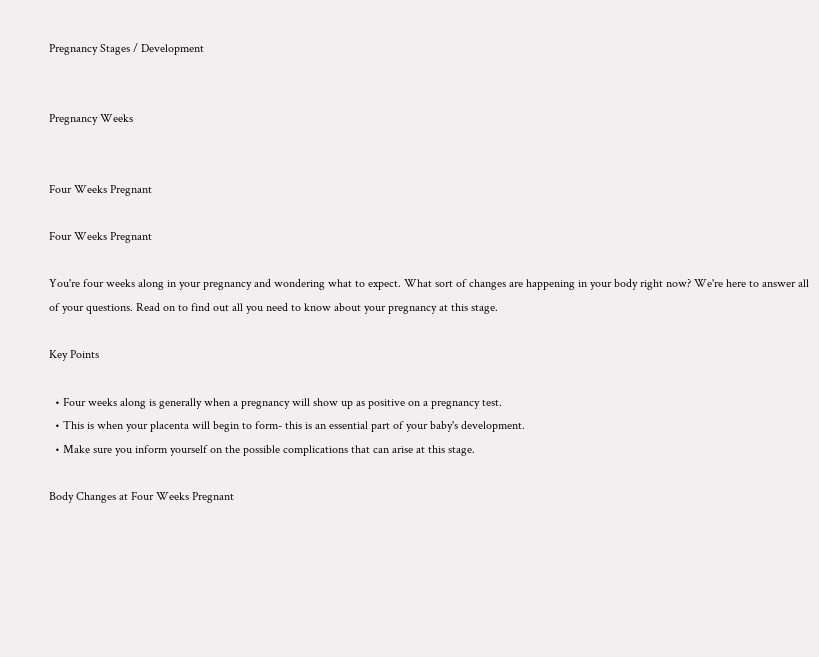Pregnancy Stages / Development


Pregnancy Weeks


Four Weeks Pregnant

Four Weeks Pregnant

You're four weeks along in your pregnancy and wondering what to expect. What sort of changes are happening in your body right now? We're here to answer all of your questions. Read on to find out all you need to know about your pregnancy at this stage.

Key Points

  • Four weeks along is generally when a pregnancy will show up as positive on a pregnancy test.
  • This is when your placenta will begin to form- this is an essential part of your baby's development.
  • Make sure you inform yourself on the possible complications that can arise at this stage.

Body Changes at Four Weeks Pregnant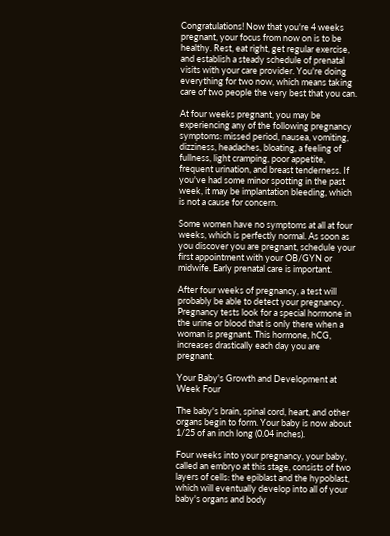Congratulations! Now that you're 4 weeks pregnant, your focus from now on is to be healthy. Rest, eat right, get regular exercise, and establish a steady schedule of prenatal visits with your care provider. You're doing everything for two now, which means taking care of two people the very best that you can.

At four weeks pregnant, you may be experiencing any of the following pregnancy symptoms: missed period, nausea, vomiting, dizziness, headaches, bloating, a feeling of fullness, light cramping, poor appetite, frequent urination, and breast tenderness. If you've had some minor spotting in the past week, it may be implantation bleeding, which is not a cause for concern.

Some women have no symptoms at all at four weeks, which is perfectly normal. As soon as you discover you are pregnant, schedule your first appointment with your OB/GYN or midwife. Early prenatal care is important.

After four weeks of pregnancy, a test will probably be able to detect your pregnancy. Pregnancy tests look for a special hormone in the urine or blood that is only there when a woman is pregnant. This hormone, hCG, increases drastically each day you are pregnant.

Your Baby's Growth and Development at Week Four

The baby's brain, spinal cord, heart, and other organs begin to form. Your baby is now about 1/25 of an inch long (0.04 inches).

Four weeks into your pregnancy, your baby, called an embryo at this stage, consists of two layers of cells: the epiblast and the hypoblast, which will eventually develop into all of your baby's organs and body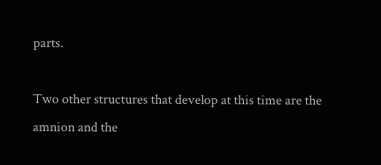parts.

Two other structures that develop at this time are the amnion and the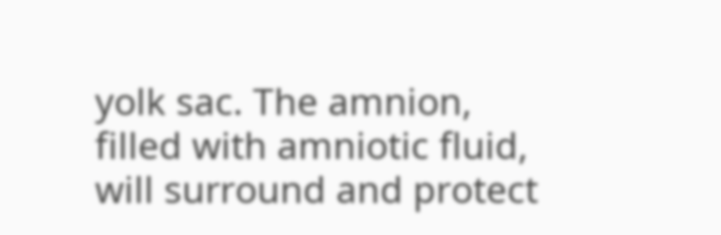yolk sac. The amnion, filled with amniotic fluid, will surround and protect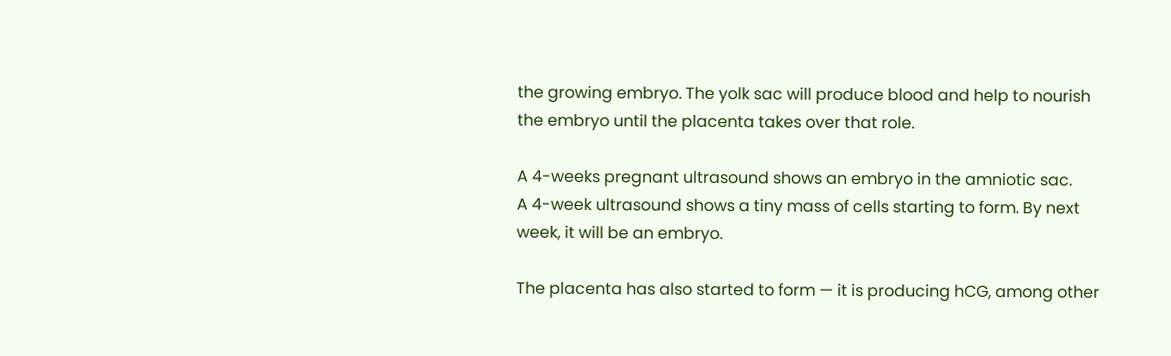the growing embryo. The yolk sac will produce blood and help to nourish the embryo until the placenta takes over that role.

A 4-weeks pregnant ultrasound shows an embryo in the amniotic sac.
A 4-week ultrasound shows a tiny mass of cells starting to form. By next week, it will be an embryo.

The placenta has also started to form — it is producing hCG, among other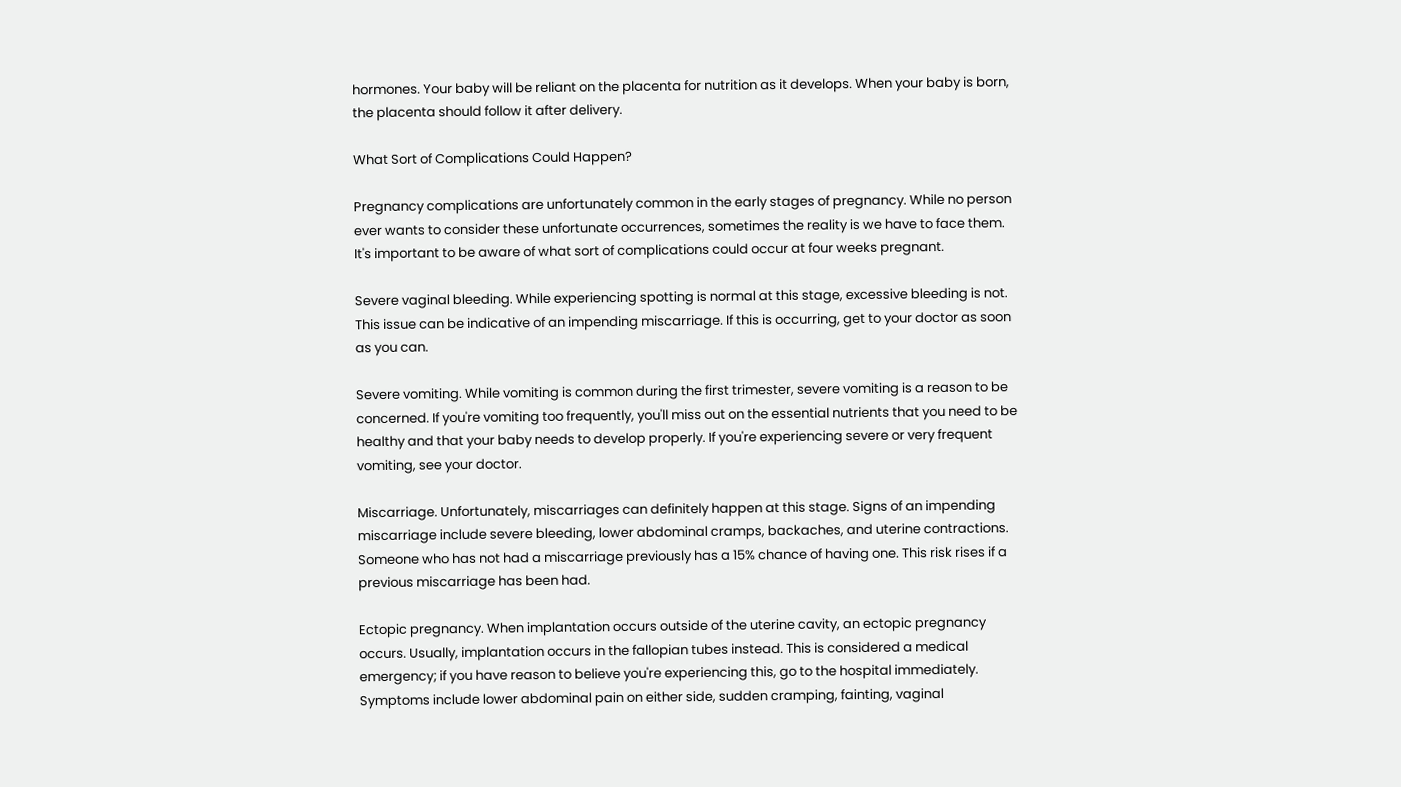hormones. Your baby will be reliant on the placenta for nutrition as it develops. When your baby is born, the placenta should follow it after delivery.

What Sort of Complications Could Happen?

Pregnancy complications are unfortunately common in the early stages of pregnancy. While no person ever wants to consider these unfortunate occurrences, sometimes the reality is we have to face them. It's important to be aware of what sort of complications could occur at four weeks pregnant.

Severe vaginal bleeding. While experiencing spotting is normal at this stage, excessive bleeding is not. This issue can be indicative of an impending miscarriage. If this is occurring, get to your doctor as soon as you can.

Severe vomiting. While vomiting is common during the first trimester, severe vomiting is a reason to be concerned. If you're vomiting too frequently, you'll miss out on the essential nutrients that you need to be healthy and that your baby needs to develop properly. If you're experiencing severe or very frequent vomiting, see your doctor.

Miscarriage. Unfortunately, miscarriages can definitely happen at this stage. Signs of an impending miscarriage include severe bleeding, lower abdominal cramps, backaches, and uterine contractions. Someone who has not had a miscarriage previously has a 15% chance of having one. This risk rises if a previous miscarriage has been had.

Ectopic pregnancy. When implantation occurs outside of the uterine cavity, an ectopic pregnancy occurs. Usually, implantation occurs in the fallopian tubes instead. This is considered a medical emergency; if you have reason to believe you're experiencing this, go to the hospital immediately. Symptoms include lower abdominal pain on either side, sudden cramping, fainting, vaginal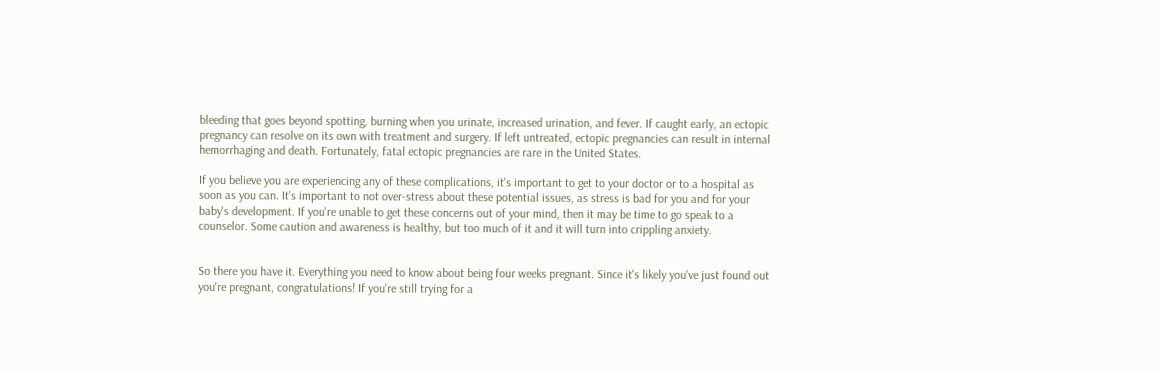bleeding that goes beyond spotting, burning when you urinate, increased urination, and fever. If caught early, an ectopic pregnancy can resolve on its own with treatment and surgery. If left untreated, ectopic pregnancies can result in internal hemorrhaging and death. Fortunately, fatal ectopic pregnancies are rare in the United States.

If you believe you are experiencing any of these complications, it's important to get to your doctor or to a hospital as soon as you can. It's important to not over-stress about these potential issues, as stress is bad for you and for your baby's development. If you're unable to get these concerns out of your mind, then it may be time to go speak to a counselor. Some caution and awareness is healthy, but too much of it and it will turn into crippling anxiety.


So there you have it. Everything you need to know about being four weeks pregnant. Since it's likely you've just found out you're pregnant, congratulations! If you're still trying for a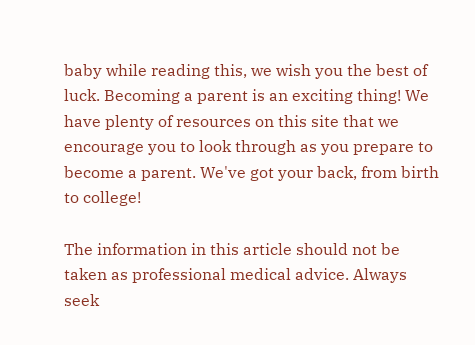baby while reading this, we wish you the best of luck. Becoming a parent is an exciting thing! We have plenty of resources on this site that we encourage you to look through as you prepare to become a parent. We've got your back, from birth to college!

The information in this article should not be taken as professional medical advice. Always seek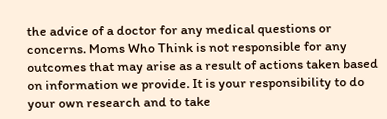the advice of a doctor for any medical questions or concerns. Moms Who Think is not responsible for any outcomes that may arise as a result of actions taken based on information we provide. It is your responsibility to do your own research and to take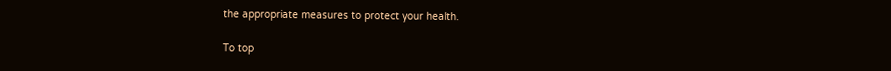the appropriate measures to protect your health.

To top